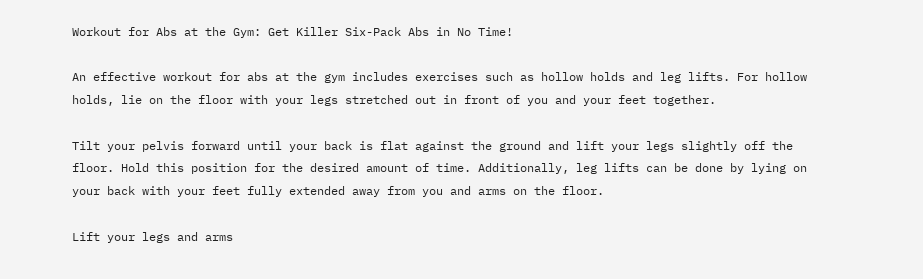Workout for Abs at the Gym: Get Killer Six-Pack Abs in No Time!

An effective workout for abs at the gym includes exercises such as hollow holds and leg lifts. For hollow holds, lie on the floor with your legs stretched out in front of you and your feet together.

Tilt your pelvis forward until your back is flat against the ground and lift your legs slightly off the floor. Hold this position for the desired amount of time. Additionally, leg lifts can be done by lying on your back with your feet fully extended away from you and arms on the floor.

Lift your legs and arms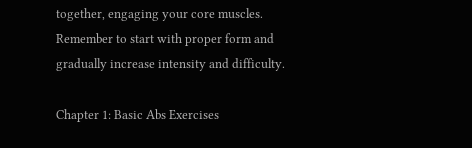together, engaging your core muscles. Remember to start with proper form and gradually increase intensity and difficulty.

Chapter 1: Basic Abs Exercises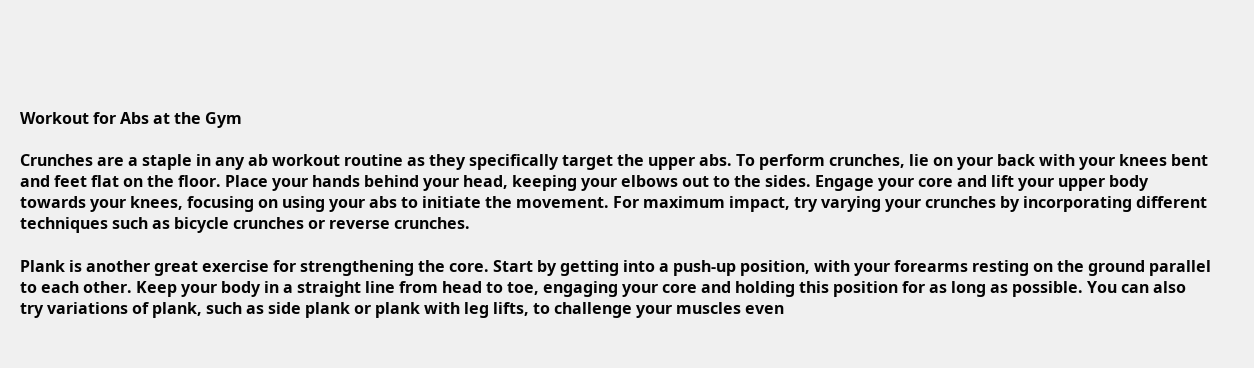Workout for Abs at the Gym

Crunches are a staple in any ab workout routine as they specifically target the upper abs. To perform crunches, lie on your back with your knees bent and feet flat on the floor. Place your hands behind your head, keeping your elbows out to the sides. Engage your core and lift your upper body towards your knees, focusing on using your abs to initiate the movement. For maximum impact, try varying your crunches by incorporating different techniques such as bicycle crunches or reverse crunches.

Plank is another great exercise for strengthening the core. Start by getting into a push-up position, with your forearms resting on the ground parallel to each other. Keep your body in a straight line from head to toe, engaging your core and holding this position for as long as possible. You can also try variations of plank, such as side plank or plank with leg lifts, to challenge your muscles even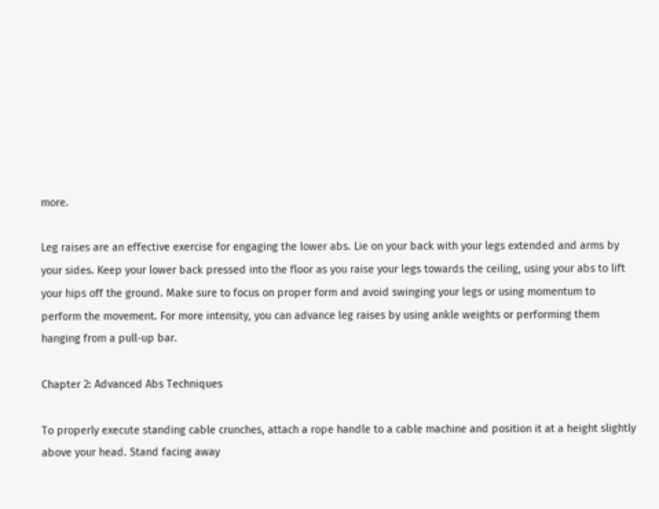more.

Leg raises are an effective exercise for engaging the lower abs. Lie on your back with your legs extended and arms by your sides. Keep your lower back pressed into the floor as you raise your legs towards the ceiling, using your abs to lift your hips off the ground. Make sure to focus on proper form and avoid swinging your legs or using momentum to perform the movement. For more intensity, you can advance leg raises by using ankle weights or performing them hanging from a pull-up bar.

Chapter 2: Advanced Abs Techniques

To properly execute standing cable crunches, attach a rope handle to a cable machine and position it at a height slightly above your head. Stand facing away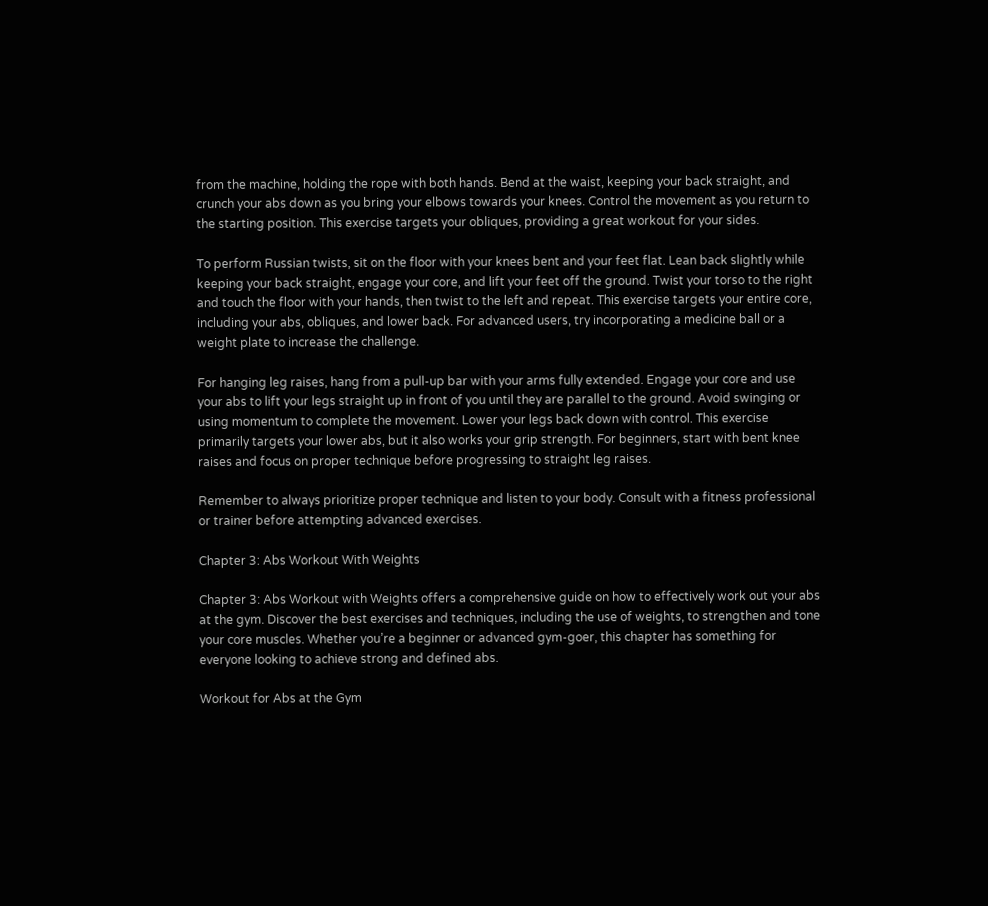from the machine, holding the rope with both hands. Bend at the waist, keeping your back straight, and crunch your abs down as you bring your elbows towards your knees. Control the movement as you return to the starting position. This exercise targets your obliques, providing a great workout for your sides.

To perform Russian twists, sit on the floor with your knees bent and your feet flat. Lean back slightly while keeping your back straight, engage your core, and lift your feet off the ground. Twist your torso to the right and touch the floor with your hands, then twist to the left and repeat. This exercise targets your entire core, including your abs, obliques, and lower back. For advanced users, try incorporating a medicine ball or a weight plate to increase the challenge.

For hanging leg raises, hang from a pull-up bar with your arms fully extended. Engage your core and use your abs to lift your legs straight up in front of you until they are parallel to the ground. Avoid swinging or using momentum to complete the movement. Lower your legs back down with control. This exercise primarily targets your lower abs, but it also works your grip strength. For beginners, start with bent knee raises and focus on proper technique before progressing to straight leg raises.

Remember to always prioritize proper technique and listen to your body. Consult with a fitness professional or trainer before attempting advanced exercises.

Chapter 3: Abs Workout With Weights

Chapter 3: Abs Workout with Weights offers a comprehensive guide on how to effectively work out your abs at the gym. Discover the best exercises and techniques, including the use of weights, to strengthen and tone your core muscles. Whether you’re a beginner or advanced gym-goer, this chapter has something for everyone looking to achieve strong and defined abs.

Workout for Abs at the Gym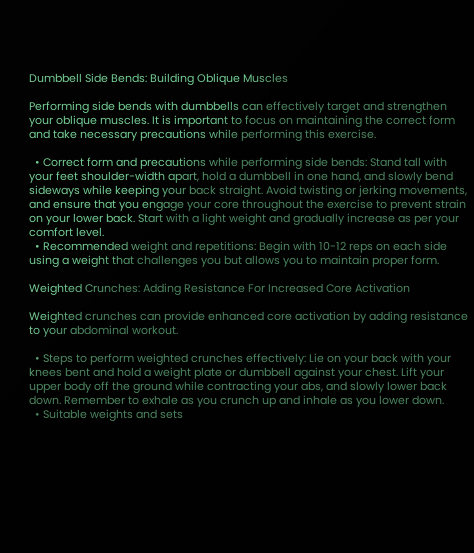Dumbbell Side Bends: Building Oblique Muscles

Performing side bends with dumbbells can effectively target and strengthen your oblique muscles. It is important to focus on maintaining the correct form and take necessary precautions while performing this exercise.

  • Correct form and precautions while performing side bends: Stand tall with your feet shoulder-width apart, hold a dumbbell in one hand, and slowly bend sideways while keeping your back straight. Avoid twisting or jerking movements, and ensure that you engage your core throughout the exercise to prevent strain on your lower back. Start with a light weight and gradually increase as per your comfort level.
  • Recommended weight and repetitions: Begin with 10-12 reps on each side using a weight that challenges you but allows you to maintain proper form.

Weighted Crunches: Adding Resistance For Increased Core Activation

Weighted crunches can provide enhanced core activation by adding resistance to your abdominal workout.

  • Steps to perform weighted crunches effectively: Lie on your back with your knees bent and hold a weight plate or dumbbell against your chest. Lift your upper body off the ground while contracting your abs, and slowly lower back down. Remember to exhale as you crunch up and inhale as you lower down.
  • Suitable weights and sets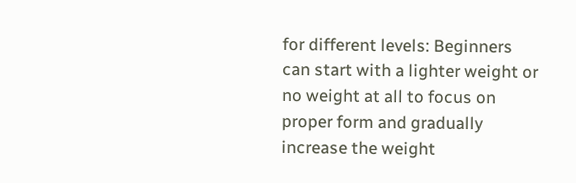for different levels: Beginners can start with a lighter weight or no weight at all to focus on proper form and gradually increase the weight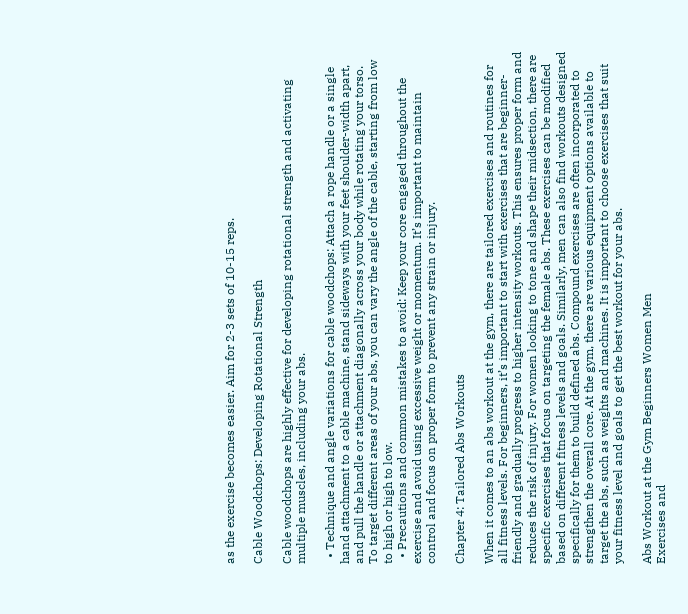as the exercise becomes easier. Aim for 2-3 sets of 10-15 reps.

Cable Woodchops: Developing Rotational Strength

Cable woodchops are highly effective for developing rotational strength and activating multiple muscles, including your abs.

  • Technique and angle variations for cable woodchops: Attach a rope handle or a single hand attachment to a cable machine, stand sideways with your feet shoulder-width apart, and pull the handle or attachment diagonally across your body while rotating your torso. To target different areas of your abs, you can vary the angle of the cable, starting from low to high or high to low.
  • Precautions and common mistakes to avoid: Keep your core engaged throughout the exercise and avoid using excessive weight or momentum. It’s important to maintain control and focus on proper form to prevent any strain or injury.

Chapter 4: Tailored Abs Workouts

When it comes to an abs workout at the gym, there are tailored exercises and routines for all fitness levels. For beginners, it’s important to start with exercises that are beginner-friendly and gradually progress to higher intensity workouts. This ensures proper form and reduces the risk of injury. For women looking to tone and shape their midsection, there are specific exercises that focus on targeting the female abs. These exercises can be modified based on different fitness levels and goals. Similarly, men can also find workouts designed specifically for them to build defined abs. Compound exercises are often incorporated to strengthen the overall core. At the gym, there are various equipment options available to target the abs, such as weights and machines. It is important to choose exercises that suit your fitness level and goals to get the best workout for your abs.

Abs Workout at the Gym Beginners Women Men
Exercises and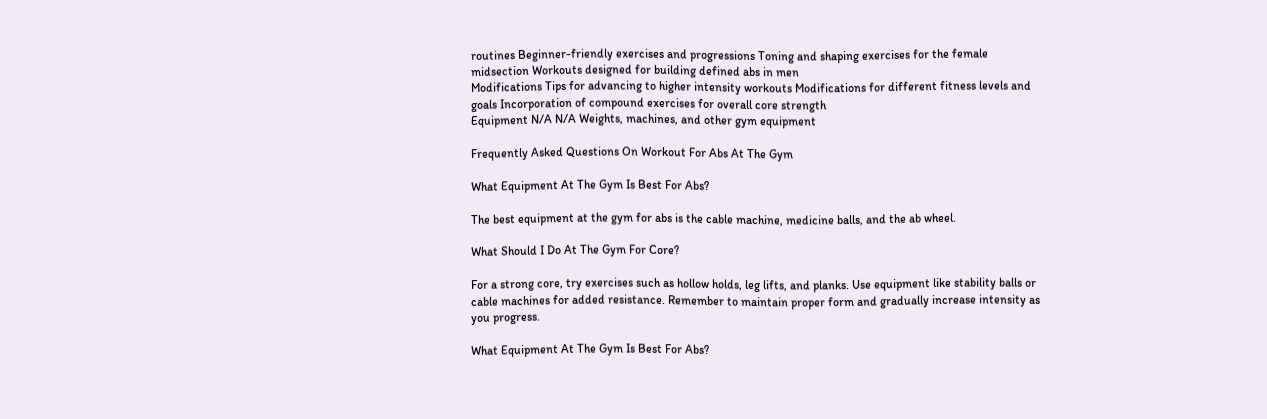routines Beginner-friendly exercises and progressions Toning and shaping exercises for the female midsection Workouts designed for building defined abs in men
Modifications Tips for advancing to higher intensity workouts Modifications for different fitness levels and goals Incorporation of compound exercises for overall core strength
Equipment N/A N/A Weights, machines, and other gym equipment

Frequently Asked Questions On Workout For Abs At The Gym

What Equipment At The Gym Is Best For Abs?

The best equipment at the gym for abs is the cable machine, medicine balls, and the ab wheel.

What Should I Do At The Gym For Core?

For a strong core, try exercises such as hollow holds, leg lifts, and planks. Use equipment like stability balls or cable machines for added resistance. Remember to maintain proper form and gradually increase intensity as you progress.

What Equipment At The Gym Is Best For Abs?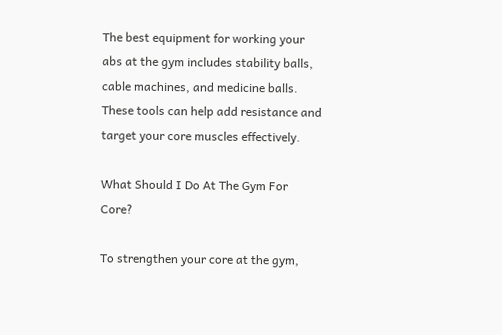The best equipment for working your abs at the gym includes stability balls, cable machines, and medicine balls. These tools can help add resistance and target your core muscles effectively.

What Should I Do At The Gym For Core?

To strengthen your core at the gym,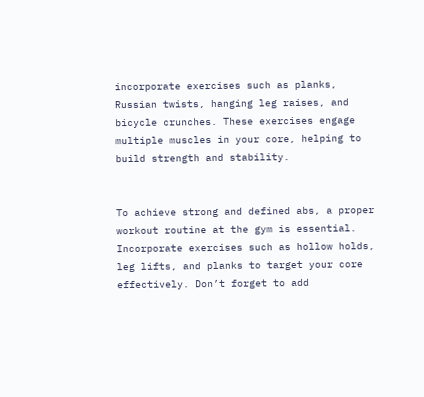incorporate exercises such as planks, Russian twists, hanging leg raises, and bicycle crunches. These exercises engage multiple muscles in your core, helping to build strength and stability.


To achieve strong and defined abs, a proper workout routine at the gym is essential. Incorporate exercises such as hollow holds, leg lifts, and planks to target your core effectively. Don’t forget to add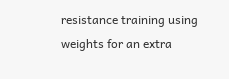resistance training using weights for an extra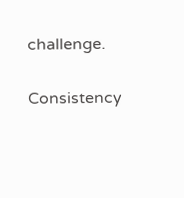challenge.

Consistency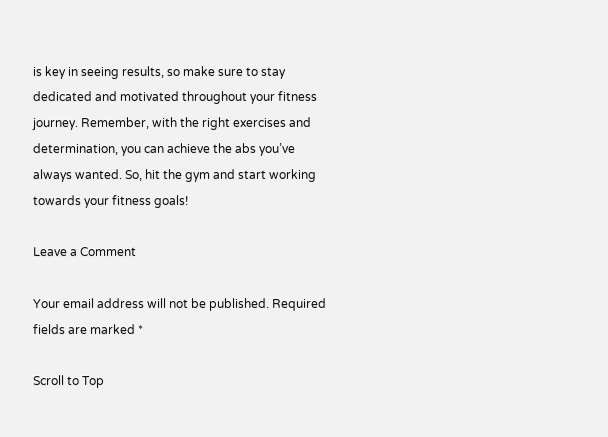is key in seeing results, so make sure to stay dedicated and motivated throughout your fitness journey. Remember, with the right exercises and determination, you can achieve the abs you’ve always wanted. So, hit the gym and start working towards your fitness goals!

Leave a Comment

Your email address will not be published. Required fields are marked *

Scroll to Top